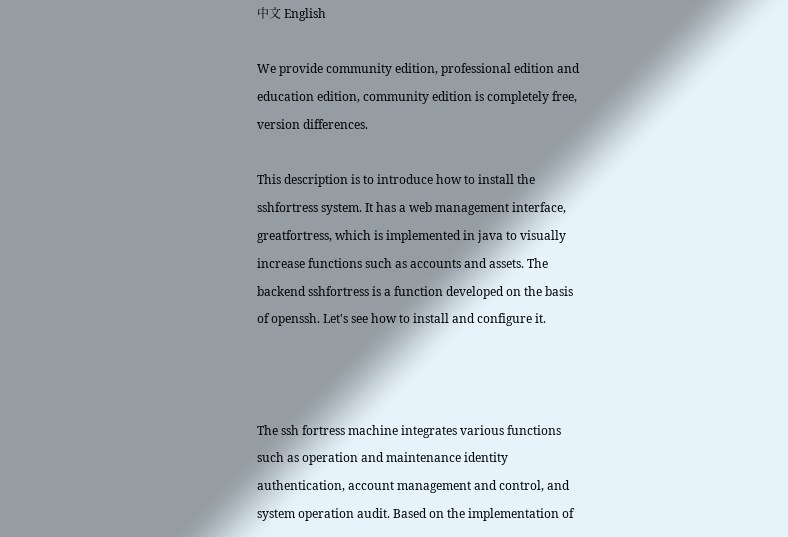中文 English

We provide community edition, professional edition and education edition, community edition is completely free, version differences.

This description is to introduce how to install the sshfortress system. It has a web management interface, greatfortress, which is implemented in java to visually increase functions such as accounts and assets. The backend sshfortress is a function developed on the basis of openssh. Let's see how to install and configure it.



The ssh fortress machine integrates various functions such as operation and maintenance identity authentication, account management and control, and system operation audit. Based on the implementation of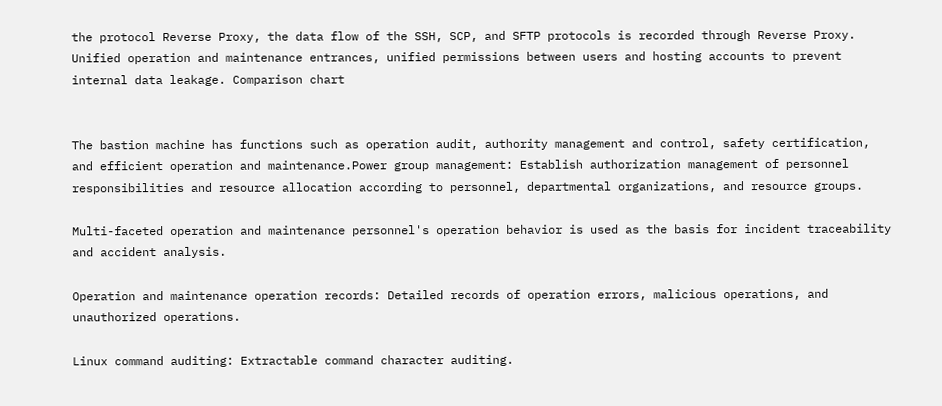the protocol Reverse Proxy, the data flow of the SSH, SCP, and SFTP protocols is recorded through Reverse Proxy. Unified operation and maintenance entrances, unified permissions between users and hosting accounts to prevent internal data leakage. Comparison chart


The bastion machine has functions such as operation audit, authority management and control, safety certification, and efficient operation and maintenance.Power group management: Establish authorization management of personnel responsibilities and resource allocation according to personnel, departmental organizations, and resource groups.

Multi-faceted operation and maintenance personnel's operation behavior is used as the basis for incident traceability and accident analysis.

Operation and maintenance operation records: Detailed records of operation errors, malicious operations, and unauthorized operations.

Linux command auditing: Extractable command character auditing.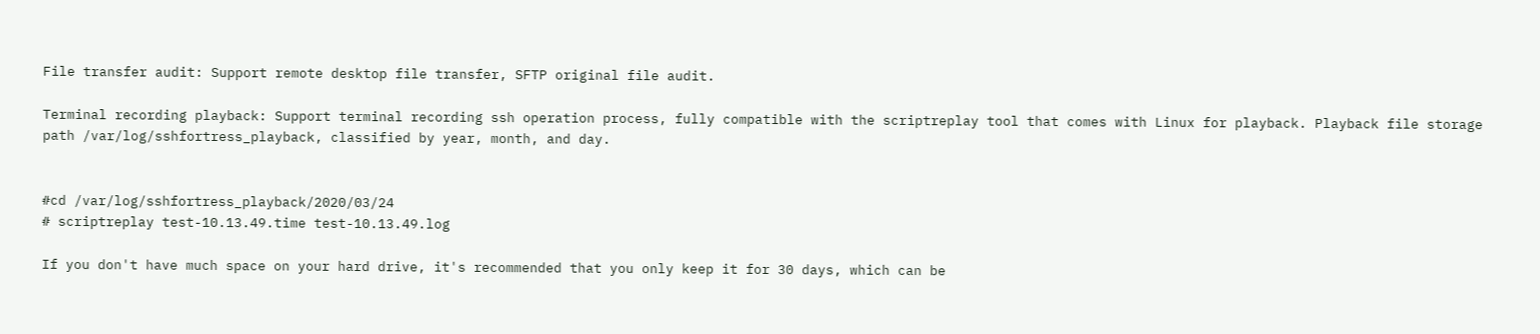File transfer audit: Support remote desktop file transfer, SFTP original file audit.

Terminal recording playback: Support terminal recording ssh operation process, fully compatible with the scriptreplay tool that comes with Linux for playback. Playback file storage path /var/log/sshfortress_playback, classified by year, month, and day.


#cd /var/log/sshfortress_playback/2020/03/24
# scriptreplay test-10.13.49.time test-10.13.49.log

If you don't have much space on your hard drive, it's recommended that you only keep it for 30 days, which can be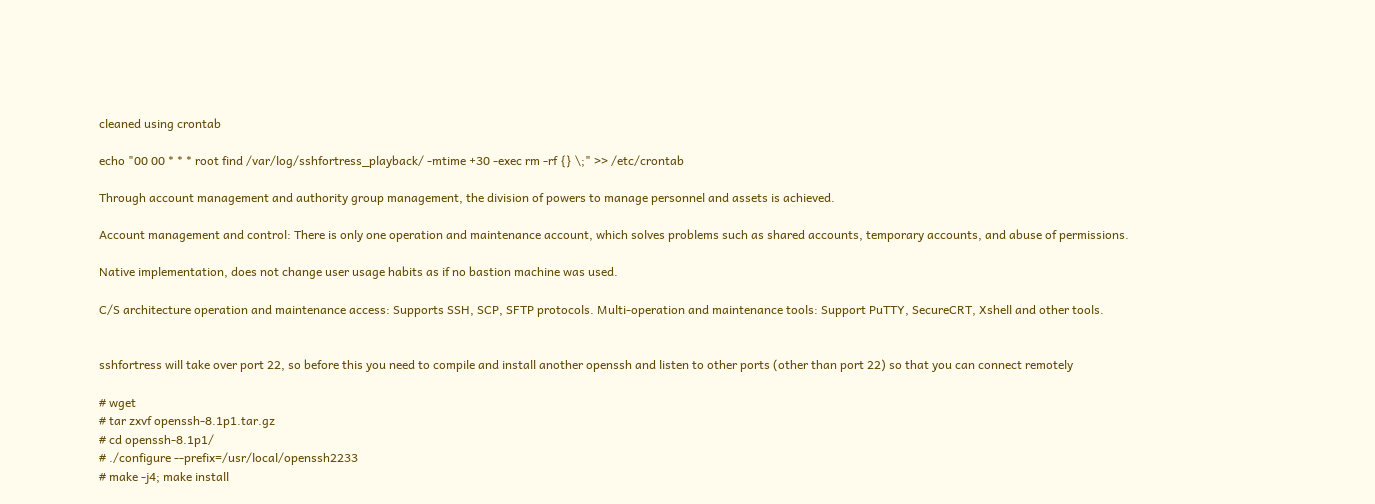cleaned using crontab

echo "00 00 * * * root find /var/log/sshfortress_playback/ -mtime +30 -exec rm -rf {} \;" >> /etc/crontab

Through account management and authority group management, the division of powers to manage personnel and assets is achieved.

Account management and control: There is only one operation and maintenance account, which solves problems such as shared accounts, temporary accounts, and abuse of permissions.

Native implementation, does not change user usage habits as if no bastion machine was used.

C/S architecture operation and maintenance access: Supports SSH, SCP, SFTP protocols. Multi-operation and maintenance tools: Support PuTTY, SecureCRT, Xshell and other tools.


sshfortress will take over port 22, so before this you need to compile and install another openssh and listen to other ports (other than port 22) so that you can connect remotely

# wget
# tar zxvf openssh-8.1p1.tar.gz
# cd openssh-8.1p1/
# ./configure --prefix=/usr/local/openssh2233
# make -j4; make install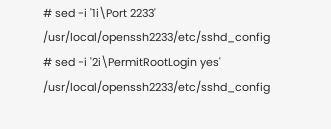# sed -i '1i\Port 2233' /usr/local/openssh2233/etc/sshd_config
# sed -i '2i\PermitRootLogin yes' /usr/local/openssh2233/etc/sshd_config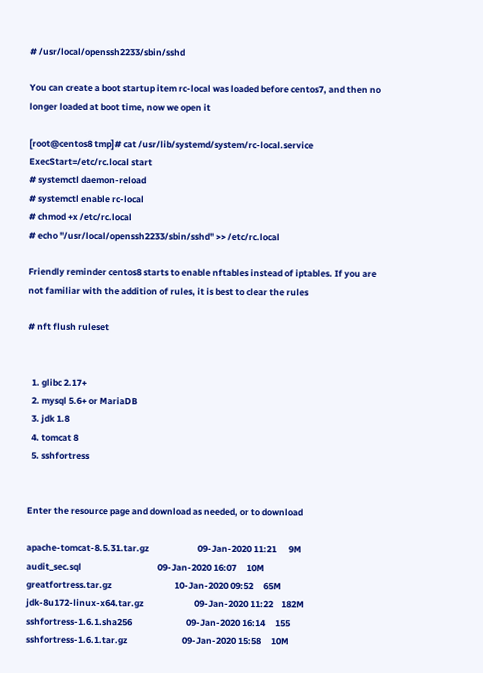# /usr/local/openssh2233/sbin/sshd

You can create a boot startup item rc-local was loaded before centos7, and then no longer loaded at boot time, now we open it

[root@centos8 tmp]# cat /usr/lib/systemd/system/rc-local.service
ExecStart=/etc/rc.local start
# systemctl daemon-reload
# systemctl enable rc-local
# chmod +x /etc/rc.local
# echo "/usr/local/openssh2233/sbin/sshd" >> /etc/rc.local

Friendly reminder centos8 starts to enable nftables instead of iptables. If you are not familiar with the addition of rules, it is best to clear the rules

# nft flush ruleset


  1. glibc 2.17+
  2. mysql 5.6+ or MariaDB
  3. jdk 1.8
  4. tomcat 8
  5. sshfortress


Enter the resource page and download as needed, or to download

apache-tomcat-8.5.31.tar.gz                        09-Jan-2020 11:21      9M
audit_sec.sql                                      09-Jan-2020 16:07     10M
greatfortress.tar.gz                               10-Jan-2020 09:52     65M
jdk-8u172-linux-x64.tar.gz                         09-Jan-2020 11:22    182M
sshfortress-1.6.1.sha256                           09-Jan-2020 16:14     155
sshfortress-1.6.1.tar.gz                           09-Jan-2020 15:58     10M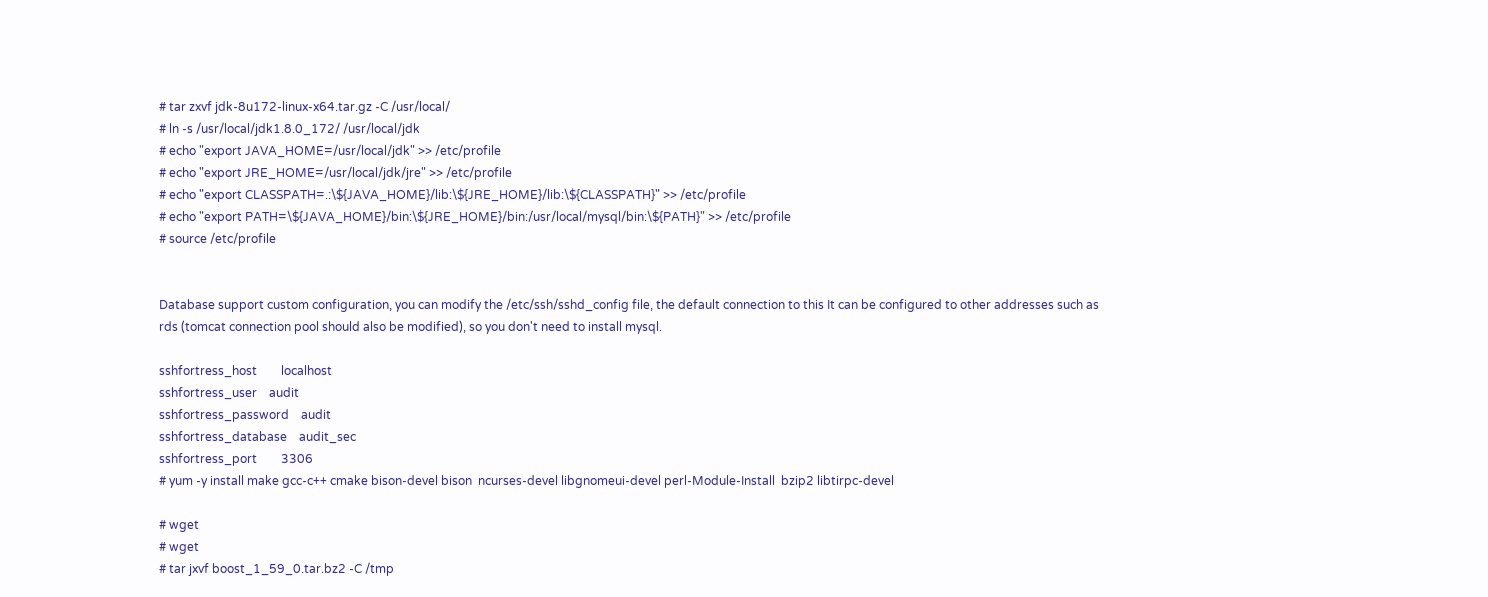# tar zxvf jdk-8u172-linux-x64.tar.gz -C /usr/local/
# ln -s /usr/local/jdk1.8.0_172/ /usr/local/jdk
# echo "export JAVA_HOME=/usr/local/jdk" >> /etc/profile
# echo "export JRE_HOME=/usr/local/jdk/jre" >> /etc/profile
# echo "export CLASSPATH=.:\${JAVA_HOME}/lib:\${JRE_HOME}/lib:\${CLASSPATH}" >> /etc/profile
# echo "export PATH=\${JAVA_HOME}/bin:\${JRE_HOME}/bin:/usr/local/mysql/bin:\${PATH}" >> /etc/profile
# source /etc/profile


Database support custom configuration, you can modify the /etc/ssh/sshd_config file, the default connection to this It can be configured to other addresses such as rds (tomcat connection pool should also be modified), so you don't need to install mysql.

sshfortress_host        localhost
sshfortress_user    audit
sshfortress_password    audit
sshfortress_database    audit_sec
sshfortress_port        3306
# yum -y install make gcc-c++ cmake bison-devel bison  ncurses-devel libgnomeui-devel perl-Module-Install  bzip2 libtirpc-devel

# wget
# wget
# tar jxvf boost_1_59_0.tar.bz2 -C /tmp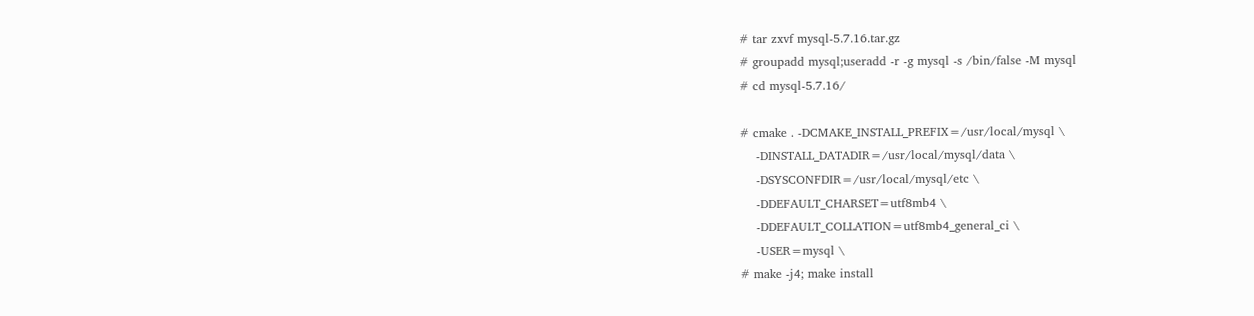# tar zxvf mysql-5.7.16.tar.gz
# groupadd mysql;useradd -r -g mysql -s /bin/false -M mysql
# cd mysql-5.7.16/

# cmake . -DCMAKE_INSTALL_PREFIX=/usr/local/mysql \
    -DINSTALL_DATADIR=/usr/local/mysql/data \
    -DSYSCONFDIR=/usr/local/mysql/etc \
    -DDEFAULT_CHARSET=utf8mb4 \
    -DDEFAULT_COLLATION=utf8mb4_general_ci \
    -USER=mysql \
# make -j4; make install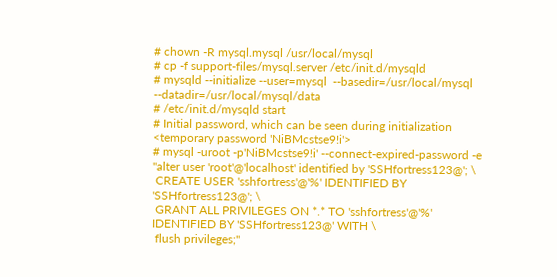# chown -R mysql.mysql /usr/local/mysql
# cp -f support-files/mysql.server /etc/init.d/mysqld
# mysqld --initialize --user=mysql  --basedir=/usr/local/mysql --datadir=/usr/local/mysql/data
# /etc/init.d/mysqld start
# Initial password, which can be seen during initialization <temporary password 'NiBMcstse9!i'>
# mysql -uroot -p'NiBMcstse9!i' --connect-expired-password -e "alter user 'root'@'localhost' identified by 'SSHfortress123@'; \
 CREATE USER 'sshfortress'@'%' IDENTIFIED BY 'SSHfortress123@'; \
 GRANT ALL PRIVILEGES ON *.* TO 'sshfortress'@'%' IDENTIFIED BY 'SSHfortress123@' WITH \
 flush privileges;"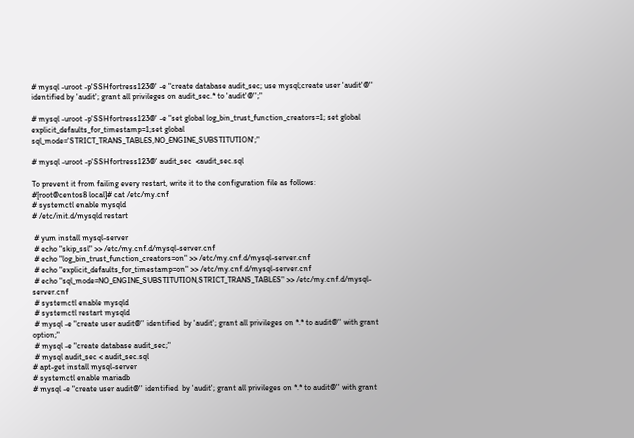# mysql -uroot -p'SSHfortress123@' -e "create database audit_sec; use mysql;create user 'audit'@'' identified by 'audit'; grant all privileges on audit_sec.* to 'audit'@'';"

# mysql -uroot -p'SSHfortress123@' -e "set global log_bin_trust_function_creators=1; set global explicit_defaults_for_timestamp=1;set global sql_mode='STRICT_TRANS_TABLES,NO_ENGINE_SUBSTITUTION';"

# mysql -uroot -p'SSHfortress123@' audit_sec  <audit_sec.sql

To prevent it from failing every restart, write it to the configuration file as follows:
#[root@centos8 local]# cat /etc/my.cnf
# systemctl enable mysqld
# /etc/init.d/mysqld restart

 # yum install mysql-server
 # echo "skip_ssl" >> /etc/my.cnf.d/mysql-server.cnf
 # echo "log_bin_trust_function_creators=on" >> /etc/my.cnf.d/mysql-server.cnf
 # echo "explicit_defaults_for_timestamp=on" >> /etc/my.cnf.d/mysql-server.cnf
 # echo "sql_mode=NO_ENGINE_SUBSTITUTION,STRICT_TRANS_TABLES" >> /etc/my.cnf.d/mysql-server.cnf
 # systemctl enable mysqld
 # systemctl restart mysqld
 # mysql -e "create user audit@'' identified  by 'audit'; grant all privileges on *.* to audit@'' with grant option;"
 # mysql -e "create database audit_sec;"
 # mysql audit_sec < audit_sec.sql
# apt-get install mysql-server
# systemctl enable mariadb
# mysql -e "create user audit@'' identified  by 'audit'; grant all privileges on *.* to audit@'' with grant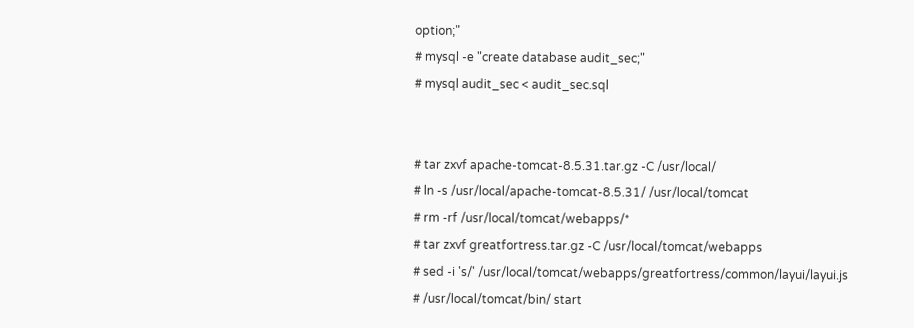option;"
# mysql -e "create database audit_sec;"
# mysql audit_sec < audit_sec.sql


# tar zxvf apache-tomcat-8.5.31.tar.gz -C /usr/local/
# ln -s /usr/local/apache-tomcat-8.5.31/ /usr/local/tomcat
# rm -rf /usr/local/tomcat/webapps/*
# tar zxvf greatfortress.tar.gz -C /usr/local/tomcat/webapps
# sed -i 's/' /usr/local/tomcat/webapps/greatfortress/common/layui/layui.js
# /usr/local/tomcat/bin/ start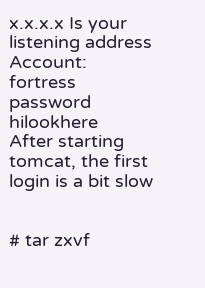x.x.x.x Is your listening address
Account: fortress
password hilookhere
After starting tomcat, the first login is a bit slow


# tar zxvf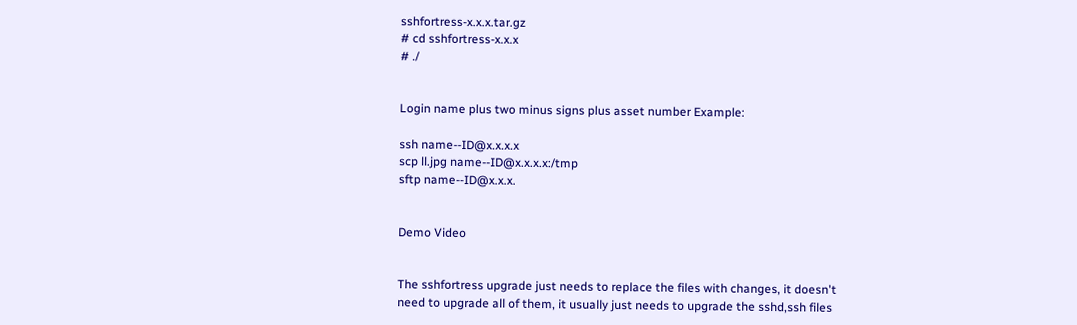sshfortress-x.x.x.tar.gz
# cd sshfortress-x.x.x
# ./


Login name plus two minus signs plus asset number Example:

ssh name--ID@x.x.x.x
scp ll.jpg name--ID@x.x.x.x:/tmp
sftp name--ID@x.x.x.


Demo Video


The sshfortress upgrade just needs to replace the files with changes, it doesn't need to upgrade all of them, it usually just needs to upgrade the sshd,ssh files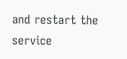and restart the service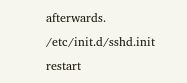afterwards. /etc/init.d/sshd.init restart